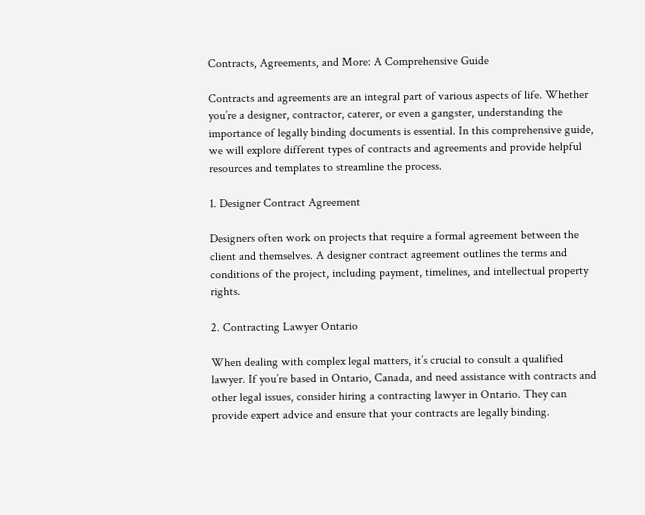Contracts, Agreements, and More: A Comprehensive Guide

Contracts and agreements are an integral part of various aspects of life. Whether you’re a designer, contractor, caterer, or even a gangster, understanding the importance of legally binding documents is essential. In this comprehensive guide, we will explore different types of contracts and agreements and provide helpful resources and templates to streamline the process.

1. Designer Contract Agreement

Designers often work on projects that require a formal agreement between the client and themselves. A designer contract agreement outlines the terms and conditions of the project, including payment, timelines, and intellectual property rights.

2. Contracting Lawyer Ontario

When dealing with complex legal matters, it’s crucial to consult a qualified lawyer. If you’re based in Ontario, Canada, and need assistance with contracts and other legal issues, consider hiring a contracting lawyer in Ontario. They can provide expert advice and ensure that your contracts are legally binding.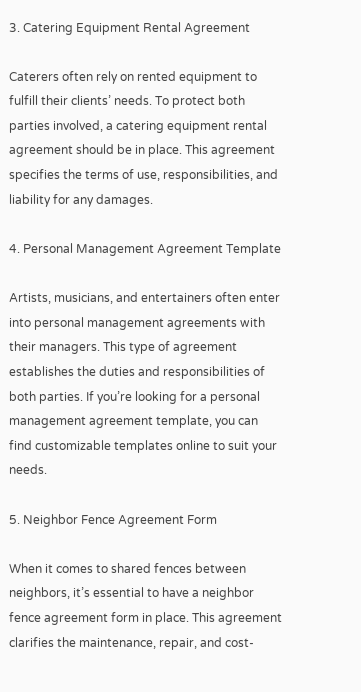3. Catering Equipment Rental Agreement

Caterers often rely on rented equipment to fulfill their clients’ needs. To protect both parties involved, a catering equipment rental agreement should be in place. This agreement specifies the terms of use, responsibilities, and liability for any damages.

4. Personal Management Agreement Template

Artists, musicians, and entertainers often enter into personal management agreements with their managers. This type of agreement establishes the duties and responsibilities of both parties. If you’re looking for a personal management agreement template, you can find customizable templates online to suit your needs.

5. Neighbor Fence Agreement Form

When it comes to shared fences between neighbors, it’s essential to have a neighbor fence agreement form in place. This agreement clarifies the maintenance, repair, and cost-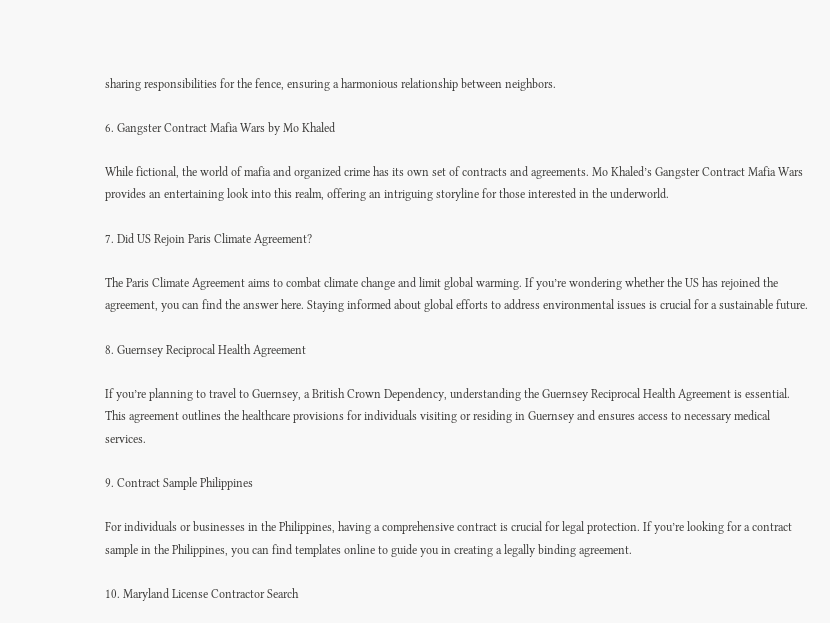sharing responsibilities for the fence, ensuring a harmonious relationship between neighbors.

6. Gangster Contract Mafia Wars by Mo Khaled

While fictional, the world of mafia and organized crime has its own set of contracts and agreements. Mo Khaled’s Gangster Contract Mafia Wars provides an entertaining look into this realm, offering an intriguing storyline for those interested in the underworld.

7. Did US Rejoin Paris Climate Agreement?

The Paris Climate Agreement aims to combat climate change and limit global warming. If you’re wondering whether the US has rejoined the agreement, you can find the answer here. Staying informed about global efforts to address environmental issues is crucial for a sustainable future.

8. Guernsey Reciprocal Health Agreement

If you’re planning to travel to Guernsey, a British Crown Dependency, understanding the Guernsey Reciprocal Health Agreement is essential. This agreement outlines the healthcare provisions for individuals visiting or residing in Guernsey and ensures access to necessary medical services.

9. Contract Sample Philippines

For individuals or businesses in the Philippines, having a comprehensive contract is crucial for legal protection. If you’re looking for a contract sample in the Philippines, you can find templates online to guide you in creating a legally binding agreement.

10. Maryland License Contractor Search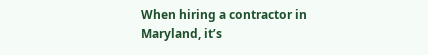When hiring a contractor in Maryland, it’s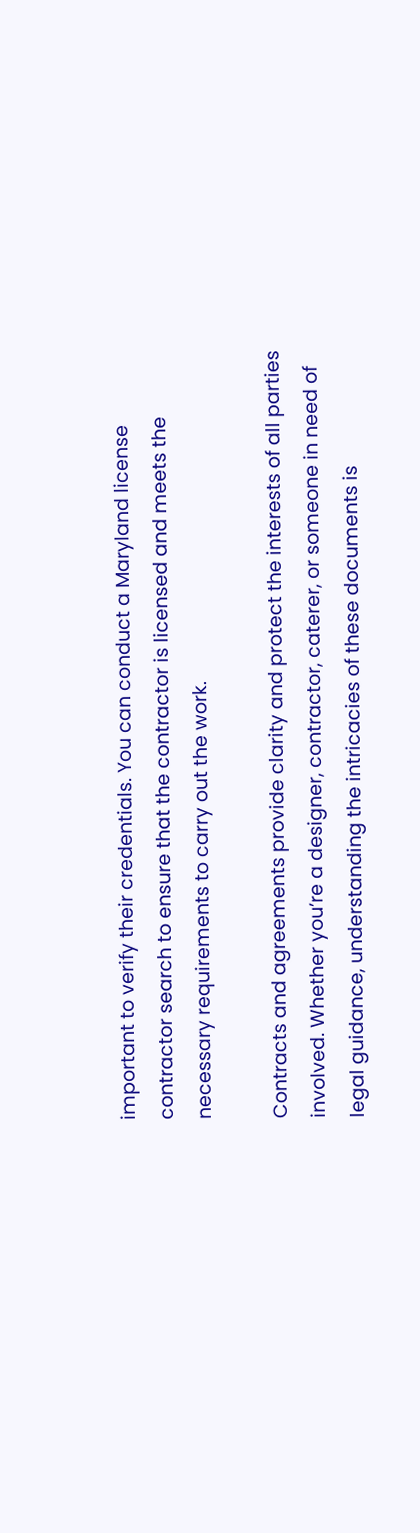important to verify their credentials. You can conduct a Maryland license contractor search to ensure that the contractor is licensed and meets the necessary requirements to carry out the work.

Contracts and agreements provide clarity and protect the interests of all parties involved. Whether you’re a designer, contractor, caterer, or someone in need of legal guidance, understanding the intricacies of these documents is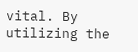vital. By utilizing the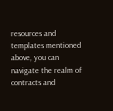resources and templates mentioned above, you can navigate the realm of contracts and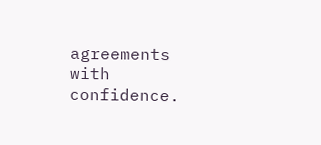agreements with confidence.